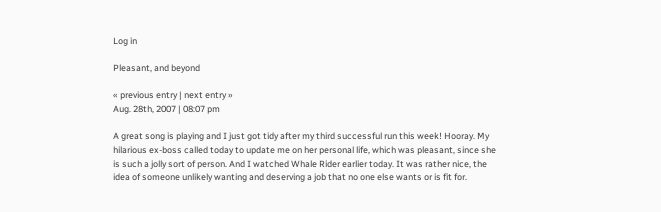Log in

Pleasant, and beyond

« previous entry | next entry »
Aug. 28th, 2007 | 08:07 pm

A great song is playing and I just got tidy after my third successful run this week! Hooray. My hilarious ex-boss called today to update me on her personal life, which was pleasant, since she is such a jolly sort of person. And I watched Whale Rider earlier today. It was rather nice, the idea of someone unlikely wanting and deserving a job that no one else wants or is fit for.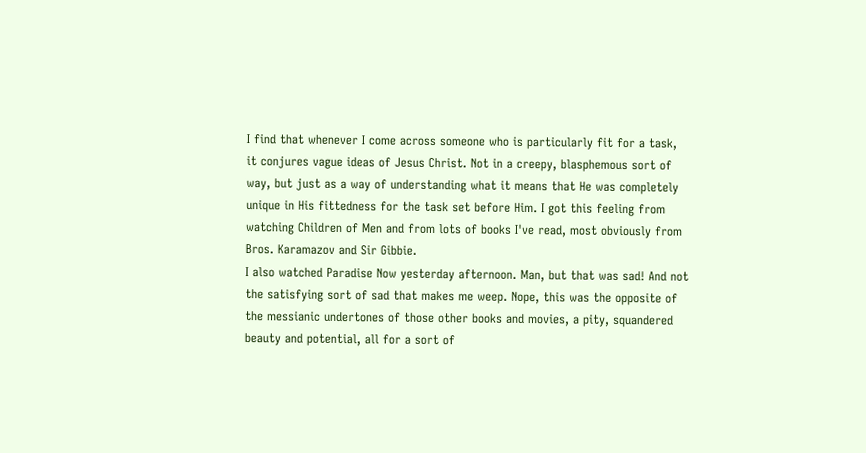I find that whenever I come across someone who is particularly fit for a task, it conjures vague ideas of Jesus Christ. Not in a creepy, blasphemous sort of way, but just as a way of understanding what it means that He was completely unique in His fittedness for the task set before Him. I got this feeling from watching Children of Men and from lots of books I've read, most obviously from Bros. Karamazov and Sir Gibbie.
I also watched Paradise Now yesterday afternoon. Man, but that was sad! And not the satisfying sort of sad that makes me weep. Nope, this was the opposite of the messianic undertones of those other books and movies, a pity, squandered beauty and potential, all for a sort of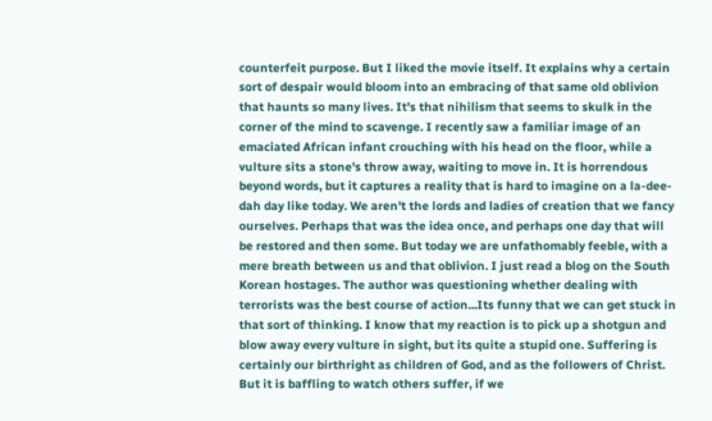counterfeit purpose. But I liked the movie itself. It explains why a certain sort of despair would bloom into an embracing of that same old oblivion that haunts so many lives. It's that nihilism that seems to skulk in the corner of the mind to scavenge. I recently saw a familiar image of an emaciated African infant crouching with his head on the floor, while a vulture sits a stone's throw away, waiting to move in. It is horrendous beyond words, but it captures a reality that is hard to imagine on a la-dee-dah day like today. We aren't the lords and ladies of creation that we fancy ourselves. Perhaps that was the idea once, and perhaps one day that will be restored and then some. But today we are unfathomably feeble, with a mere breath between us and that oblivion. I just read a blog on the South Korean hostages. The author was questioning whether dealing with terrorists was the best course of action...Its funny that we can get stuck in that sort of thinking. I know that my reaction is to pick up a shotgun and blow away every vulture in sight, but its quite a stupid one. Suffering is certainly our birthright as children of God, and as the followers of Christ. But it is baffling to watch others suffer, if we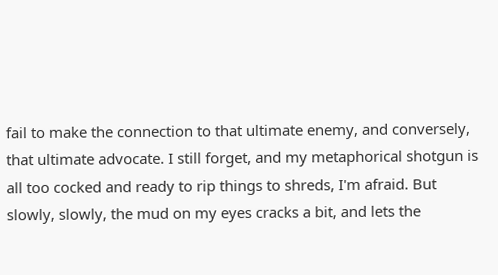fail to make the connection to that ultimate enemy, and conversely, that ultimate advocate. I still forget, and my metaphorical shotgun is all too cocked and ready to rip things to shreds, I'm afraid. But slowly, slowly, the mud on my eyes cracks a bit, and lets the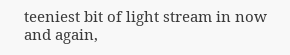teeniest bit of light stream in now and again,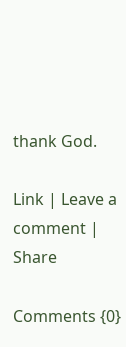thank God.

Link | Leave a comment | Share

Comments {0}